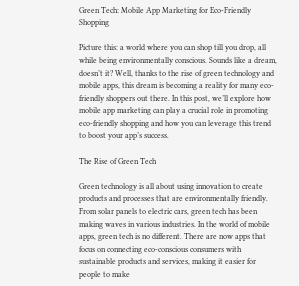Green Tech: Mobile App Marketing for Eco-Friendly Shopping

Picture this: a world where you can shop till you drop, all while being environmentally conscious. Sounds like a dream, doesn’t it? Well, thanks to the rise of green technology and mobile apps, this dream is becoming a reality for many eco-friendly shoppers out there. In this post, we’ll explore how mobile app marketing can play a crucial role in promoting eco-friendly shopping and how you can leverage this trend to boost your app’s success.

The Rise of Green Tech

Green technology is all about using innovation to create products and processes that are environmentally friendly. From solar panels to electric cars, green tech has been making waves in various industries. In the world of mobile apps, green tech is no different. There are now apps that focus on connecting eco-conscious consumers with sustainable products and services, making it easier for people to make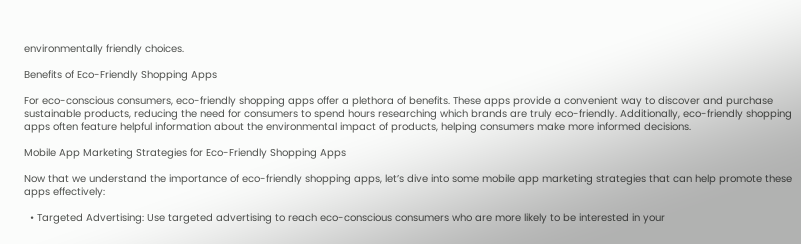environmentally friendly choices.

Benefits of Eco-Friendly Shopping Apps

For eco-conscious consumers, eco-friendly shopping apps offer a plethora of benefits. These apps provide a convenient way to discover and purchase sustainable products, reducing the need for consumers to spend hours researching which brands are truly eco-friendly. Additionally, eco-friendly shopping apps often feature helpful information about the environmental impact of products, helping consumers make more informed decisions.

Mobile App Marketing Strategies for Eco-Friendly Shopping Apps

Now that we understand the importance of eco-friendly shopping apps, let’s dive into some mobile app marketing strategies that can help promote these apps effectively:

  • Targeted Advertising: Use targeted advertising to reach eco-conscious consumers who are more likely to be interested in your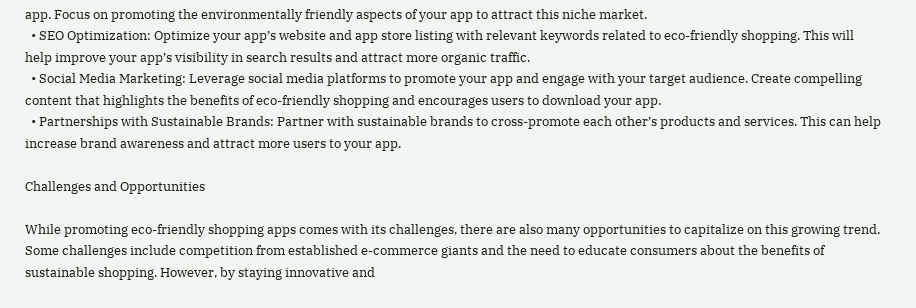app. Focus on promoting the environmentally friendly aspects of your app to attract this niche market.
  • SEO Optimization: Optimize your app’s website and app store listing with relevant keywords related to eco-friendly shopping. This will help improve your app’s visibility in search results and attract more organic traffic.
  • Social Media Marketing: Leverage social media platforms to promote your app and engage with your target audience. Create compelling content that highlights the benefits of eco-friendly shopping and encourages users to download your app.
  • Partnerships with Sustainable Brands: Partner with sustainable brands to cross-promote each other’s products and services. This can help increase brand awareness and attract more users to your app.

Challenges and Opportunities

While promoting eco-friendly shopping apps comes with its challenges, there are also many opportunities to capitalize on this growing trend. Some challenges include competition from established e-commerce giants and the need to educate consumers about the benefits of sustainable shopping. However, by staying innovative and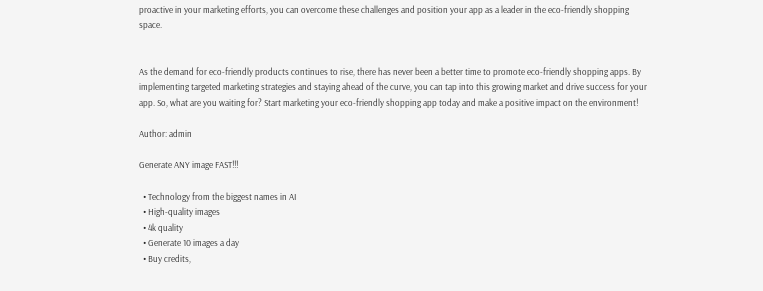proactive in your marketing efforts, you can overcome these challenges and position your app as a leader in the eco-friendly shopping space.


As the demand for eco-friendly products continues to rise, there has never been a better time to promote eco-friendly shopping apps. By implementing targeted marketing strategies and staying ahead of the curve, you can tap into this growing market and drive success for your app. So, what are you waiting for? Start marketing your eco-friendly shopping app today and make a positive impact on the environment!

Author: admin

Generate ANY image FAST!!!

  • Technology from the biggest names in AI
  • High-quality images
  • 4k quality
  • Generate 10 images a day
  • Buy credits,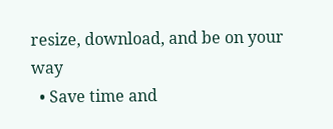resize, download, and be on your way
  • Save time and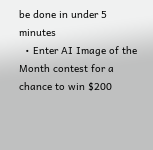be done in under 5 minutes
  • Enter AI Image of the Month contest for a chance to win $200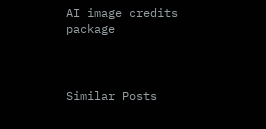AI image credits package



Similar Posts